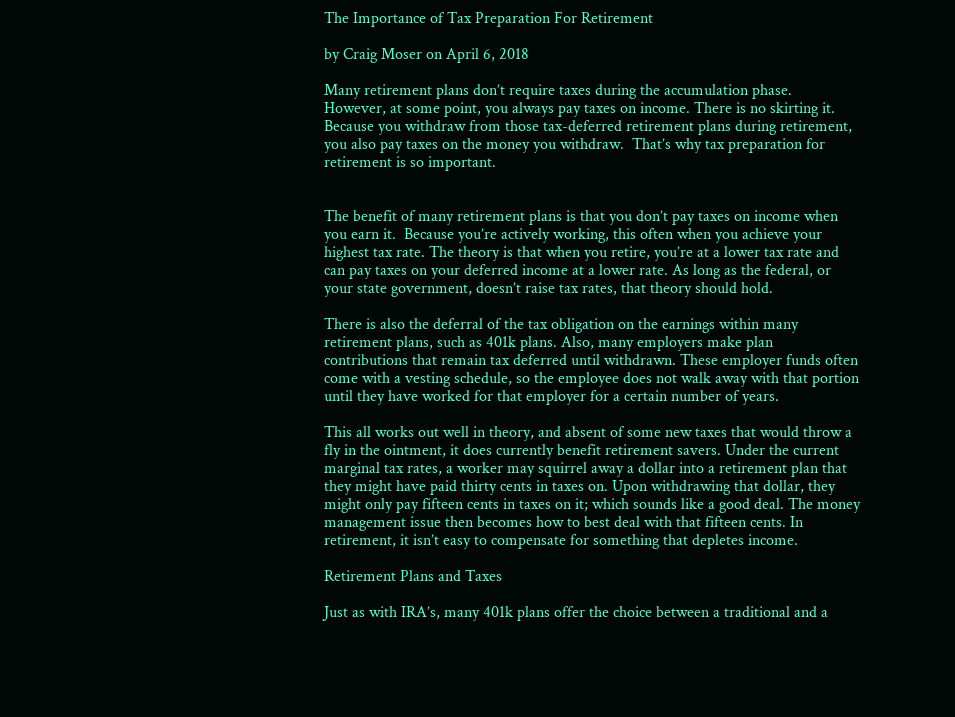The Importance of Tax Preparation For Retirement

by Craig Moser on April 6, 2018

Many retirement plans don’t require taxes during the accumulation phase.  However, at some point, you always pay taxes on income. There is no skirting it.  Because you withdraw from those tax-deferred retirement plans during retirement, you also pay taxes on the money you withdraw.  That’s why tax preparation for retirement is so important.


The benefit of many retirement plans is that you don’t pay taxes on income when you earn it.  Because you’re actively working, this often when you achieve your highest tax rate. The theory is that when you retire, you’re at a lower tax rate and can pay taxes on your deferred income at a lower rate. As long as the federal, or your state government, doesn’t raise tax rates, that theory should hold.

There is also the deferral of the tax obligation on the earnings within many retirement plans, such as 401k plans. Also, many employers make plan contributions that remain tax deferred until withdrawn. These employer funds often come with a vesting schedule, so the employee does not walk away with that portion until they have worked for that employer for a certain number of years.

This all works out well in theory, and absent of some new taxes that would throw a fly in the ointment, it does currently benefit retirement savers. Under the current marginal tax rates, a worker may squirrel away a dollar into a retirement plan that they might have paid thirty cents in taxes on. Upon withdrawing that dollar, they might only pay fifteen cents in taxes on it; which sounds like a good deal. The money management issue then becomes how to best deal with that fifteen cents. In retirement, it isn’t easy to compensate for something that depletes income.

Retirement Plans and Taxes

Just as with IRA’s, many 401k plans offer the choice between a traditional and a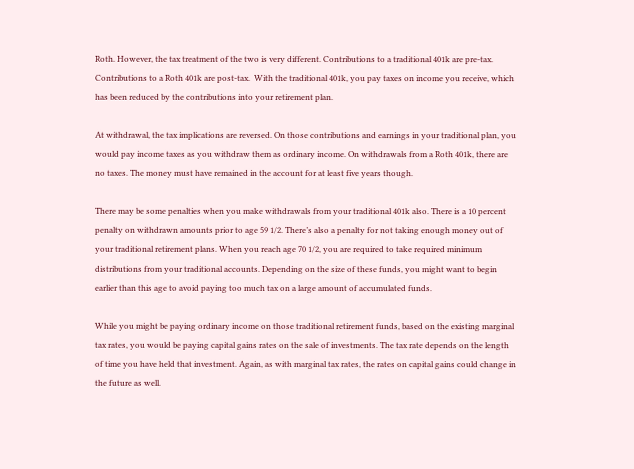Roth. However, the tax treatment of the two is very different. Contributions to a traditional 401k are pre-tax.  Contributions to a Roth 401k are post-tax.  With the traditional 401k, you pay taxes on income you receive, which has been reduced by the contributions into your retirement plan.

At withdrawal, the tax implications are reversed. On those contributions and earnings in your traditional plan, you would pay income taxes as you withdraw them as ordinary income. On withdrawals from a Roth 401k, there are no taxes. The money must have remained in the account for at least five years though.

There may be some penalties when you make withdrawals from your traditional 401k also. There is a 10 percent penalty on withdrawn amounts prior to age 59 1/2. There’s also a penalty for not taking enough money out of your traditional retirement plans. When you reach age 70 1/2, you are required to take required minimum distributions from your traditional accounts. Depending on the size of these funds, you might want to begin earlier than this age to avoid paying too much tax on a large amount of accumulated funds.

While you might be paying ordinary income on those traditional retirement funds, based on the existing marginal tax rates, you would be paying capital gains rates on the sale of investments. The tax rate depends on the length of time you have held that investment. Again, as with marginal tax rates, the rates on capital gains could change in the future as well.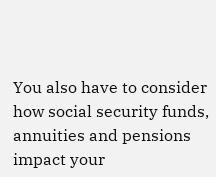You also have to consider how social security funds, annuities and pensions impact your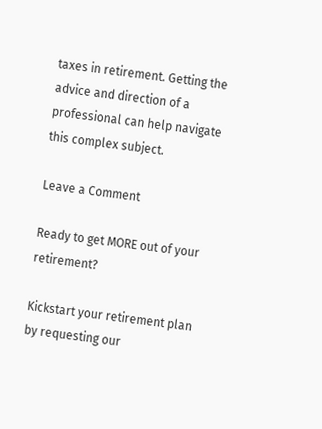taxes in retirement. Getting the advice and direction of a professional can help navigate this complex subject.

Leave a Comment

Ready to get MORE out of your retirement?

Kickstart your retirement plan by requesting our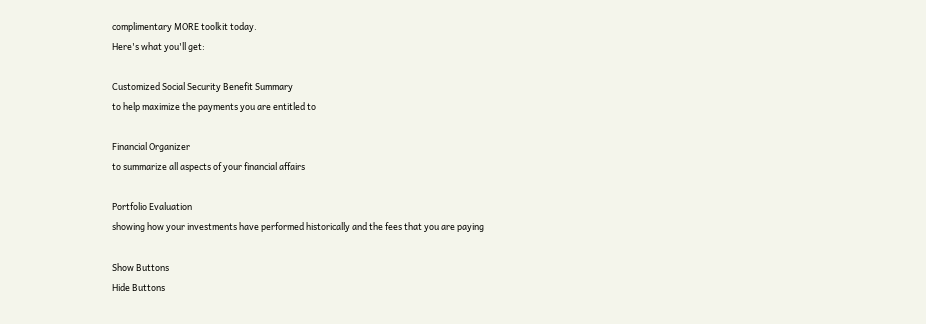complimentary MORE toolkit today.
Here's what you'll get:

Customized Social Security Benefit Summary
to help maximize the payments you are entitled to

Financial Organizer
to summarize all aspects of your financial affairs

Portfolio Evaluation
showing how your investments have performed historically and the fees that you are paying

Show Buttons
Hide Buttons